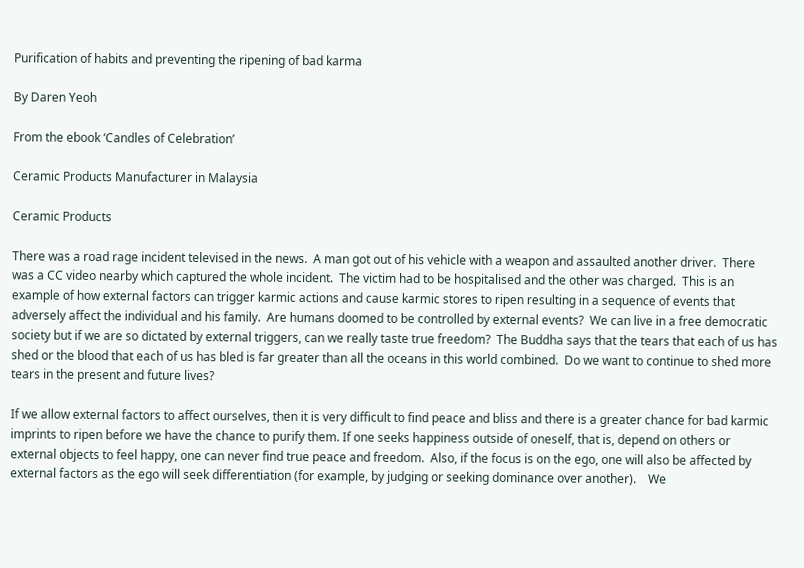Purification of habits and preventing the ripening of bad karma

By Daren Yeoh

From the ebook ‘Candles of Celebration’

Ceramic Products Manufacturer in Malaysia

Ceramic Products

There was a road rage incident televised in the news.  A man got out of his vehicle with a weapon and assaulted another driver.  There was a CC video nearby which captured the whole incident.  The victim had to be hospitalised and the other was charged.  This is an example of how external factors can trigger karmic actions and cause karmic stores to ripen resulting in a sequence of events that adversely affect the individual and his family.  Are humans doomed to be controlled by external events?  We can live in a free democratic society but if we are so dictated by external triggers, can we really taste true freedom?  The Buddha says that the tears that each of us has shed or the blood that each of us has bled is far greater than all the oceans in this world combined.  Do we want to continue to shed more tears in the present and future lives?

If we allow external factors to affect ourselves, then it is very difficult to find peace and bliss and there is a greater chance for bad karmic imprints to ripen before we have the chance to purify them. If one seeks happiness outside of oneself, that is, depend on others or external objects to feel happy, one can never find true peace and freedom.  Also, if the focus is on the ego, one will also be affected by external factors as the ego will seek differentiation (for example, by judging or seeking dominance over another).    We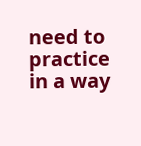need to practice in a way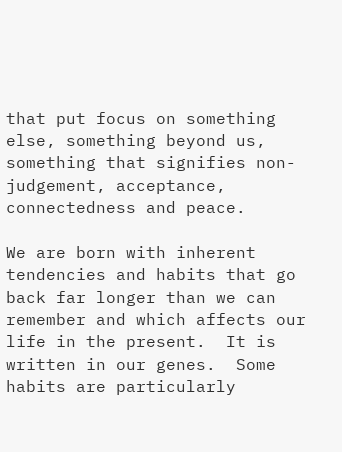that put focus on something else, something beyond us, something that signifies non-judgement, acceptance, connectedness and peace.

We are born with inherent tendencies and habits that go back far longer than we can remember and which affects our life in the present.  It is written in our genes.  Some habits are particularly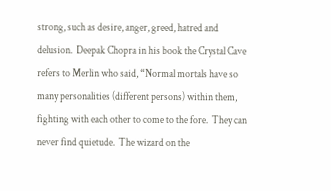strong, such as desire, anger, greed, hatred and delusion.  Deepak Chopra in his book the Crystal Cave refers to Merlin who said, “Normal mortals have so many personalities (different persons) within them, fighting with each other to come to the fore.  They can never find quietude.  The wizard on the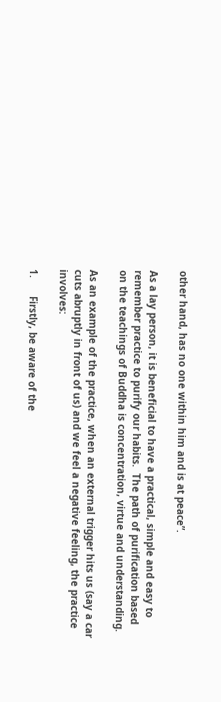other hand, has no one within him and is at peace”.

As a lay person, it is beneficial to have a practical, simple and easy to remember practice to purify our habits.  The path of purification based on the teachings of Buddha is concentration, virtue and understanding.

As an example of the practice, when an external trigger hits us (say a car cuts abruptly in front of us) and we feel a negative feeling, the practice involves:

1.      Firstly, be aware of the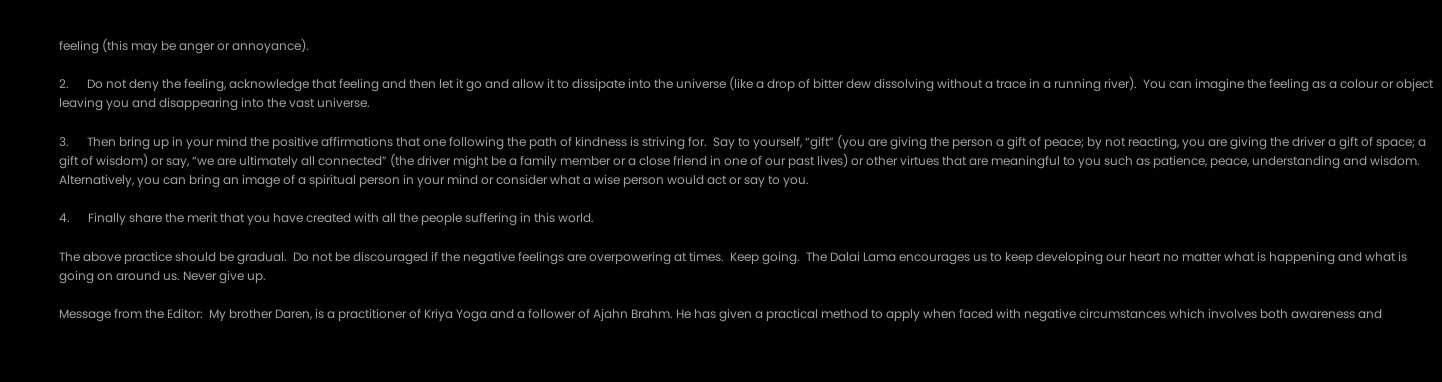feeling (this may be anger or annoyance).

2.      Do not deny the feeling, acknowledge that feeling and then let it go and allow it to dissipate into the universe (like a drop of bitter dew dissolving without a trace in a running river).  You can imagine the feeling as a colour or object leaving you and disappearing into the vast universe.

3.      Then bring up in your mind the positive affirmations that one following the path of kindness is striving for.  Say to yourself, “gift” (you are giving the person a gift of peace; by not reacting, you are giving the driver a gift of space; a gift of wisdom) or say, “we are ultimately all connected” (the driver might be a family member or a close friend in one of our past lives) or other virtues that are meaningful to you such as patience, peace, understanding and wisdom.  Alternatively, you can bring an image of a spiritual person in your mind or consider what a wise person would act or say to you.

4.      Finally share the merit that you have created with all the people suffering in this world.

The above practice should be gradual.  Do not be discouraged if the negative feelings are overpowering at times.  Keep going.  The Dalai Lama encourages us to keep developing our heart no matter what is happening and what is going on around us. Never give up.

Message from the Editor:  My brother Daren, is a practitioner of Kriya Yoga and a follower of Ajahn Brahm. He has given a practical method to apply when faced with negative circumstances which involves both awareness and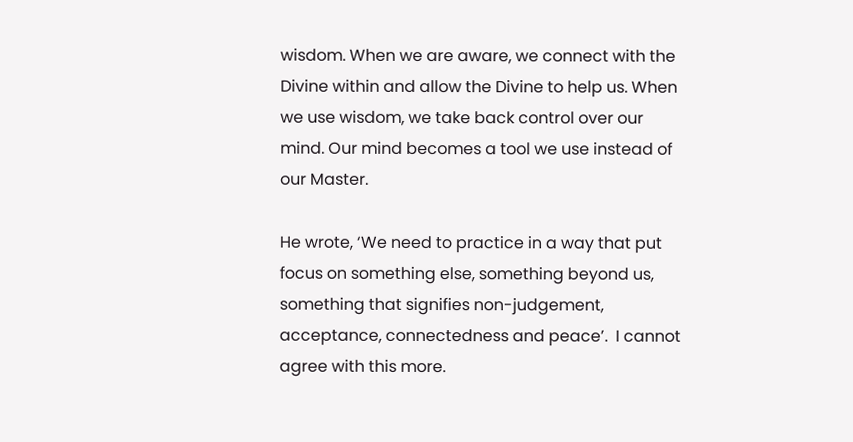wisdom. When we are aware, we connect with the Divine within and allow the Divine to help us. When we use wisdom, we take back control over our mind. Our mind becomes a tool we use instead of our Master.

He wrote, ‘We need to practice in a way that put focus on something else, something beyond us, something that signifies non-judgement, acceptance, connectedness and peace’.  I cannot agree with this more.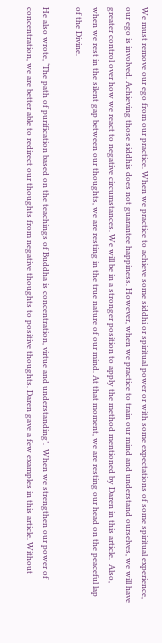We must remove our ego from our practice. When we practice to achieve some siddhi or spiritual power or with some expectations of some spiritual experience, our ego is involved. Achieving those siddhis does not guarantee happiness. However, when we practice to train our mind and understand ourselves, we will have greater control over how we react to negative circumstances. We will be in a stronger position to apply the method mentioned by Daren in this article.  Also, when we rest in the silent gap between our thoughts, we are resting in the true nature of our mind. At that moment, we are resting our head on the peaceful lap of the Divine.

He also wrote, ‘The path of purification based on the teachings of Buddha is concentration, virtue and understanding’.  When we strengthen our power of concentration, we are better able to redirect our thoughts from negative thoughts to positive thoughts. Daren gave a few examples in this article. Without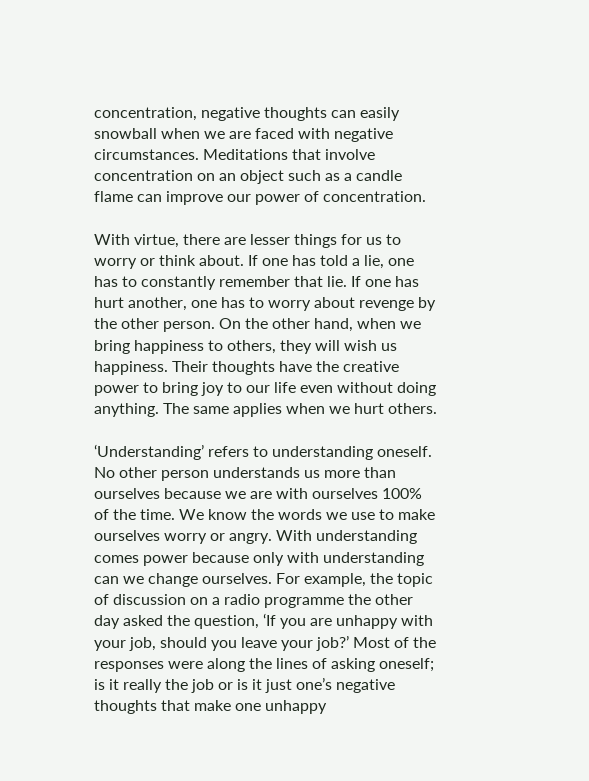concentration, negative thoughts can easily snowball when we are faced with negative circumstances. Meditations that involve concentration on an object such as a candle flame can improve our power of concentration.

With virtue, there are lesser things for us to worry or think about. If one has told a lie, one has to constantly remember that lie. If one has hurt another, one has to worry about revenge by the other person. On the other hand, when we bring happiness to others, they will wish us happiness. Their thoughts have the creative power to bring joy to our life even without doing anything. The same applies when we hurt others.

‘Understanding’ refers to understanding oneself. No other person understands us more than ourselves because we are with ourselves 100% of the time. We know the words we use to make ourselves worry or angry. With understanding comes power because only with understanding can we change ourselves. For example, the topic of discussion on a radio programme the other day asked the question, ‘If you are unhappy with your job, should you leave your job?’ Most of the responses were along the lines of asking oneself; is it really the job or is it just one’s negative thoughts that make one unhappy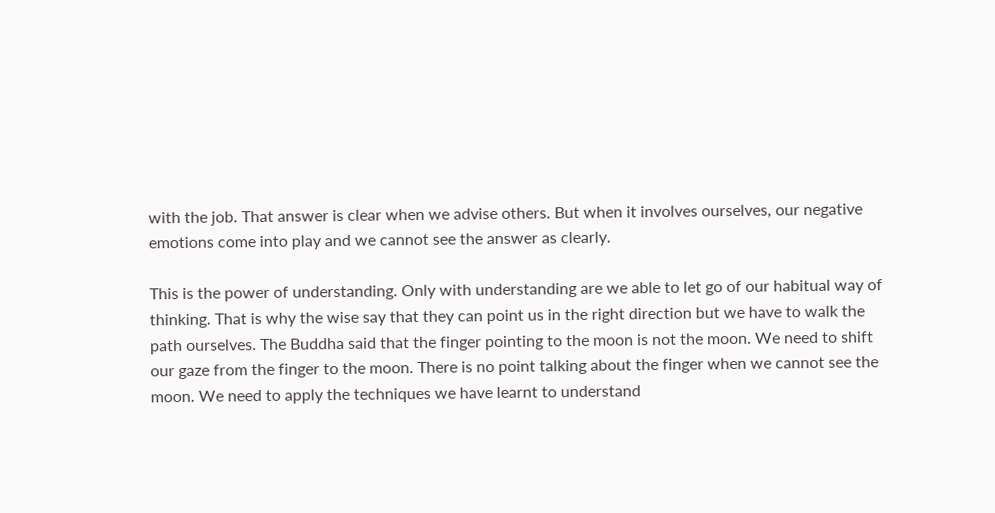with the job. That answer is clear when we advise others. But when it involves ourselves, our negative emotions come into play and we cannot see the answer as clearly.

This is the power of understanding. Only with understanding are we able to let go of our habitual way of thinking. That is why the wise say that they can point us in the right direction but we have to walk the path ourselves. The Buddha said that the finger pointing to the moon is not the moon. We need to shift our gaze from the finger to the moon. There is no point talking about the finger when we cannot see the moon. We need to apply the techniques we have learnt to understand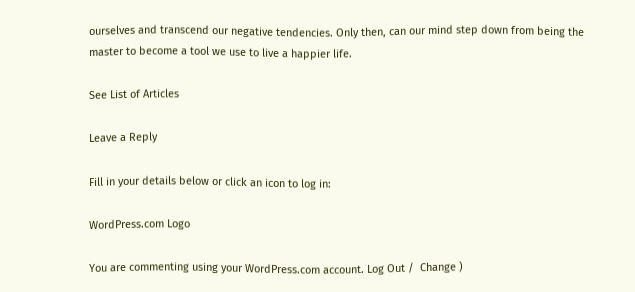ourselves and transcend our negative tendencies. Only then, can our mind step down from being the master to become a tool we use to live a happier life.

See List of Articles

Leave a Reply

Fill in your details below or click an icon to log in:

WordPress.com Logo

You are commenting using your WordPress.com account. Log Out /  Change )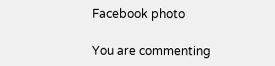Facebook photo

You are commenting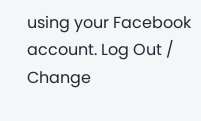using your Facebook account. Log Out /  Change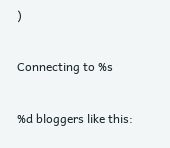)

Connecting to %s

%d bloggers like this: